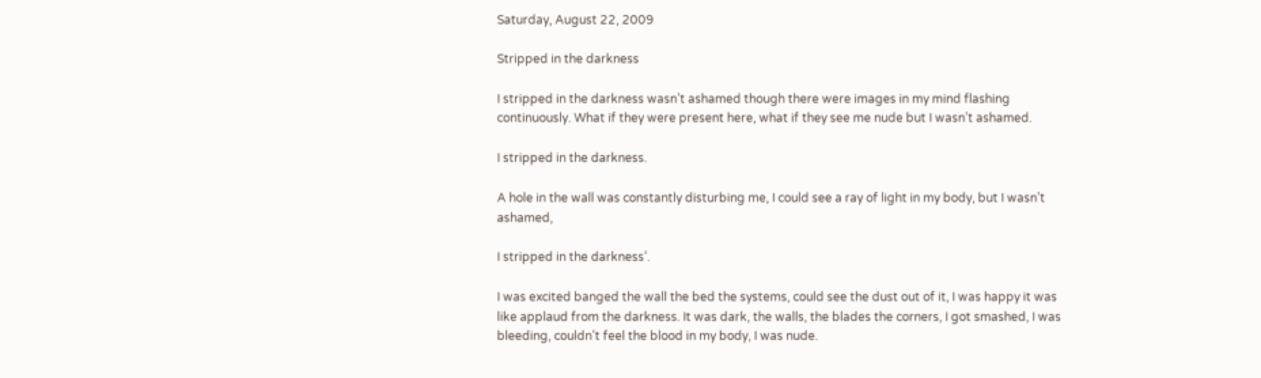Saturday, August 22, 2009

Stripped in the darkness

I stripped in the darkness wasn’t ashamed though there were images in my mind flashing continuously. What if they were present here, what if they see me nude but I wasn’t ashamed.

I stripped in the darkness.

A hole in the wall was constantly disturbing me, I could see a ray of light in my body, but I wasn’t ashamed,

I stripped in the darkness’.

I was excited banged the wall the bed the systems, could see the dust out of it, I was happy it was like applaud from the darkness. It was dark, the walls, the blades the corners, I got smashed, I was bleeding, couldn’t feel the blood in my body, I was nude.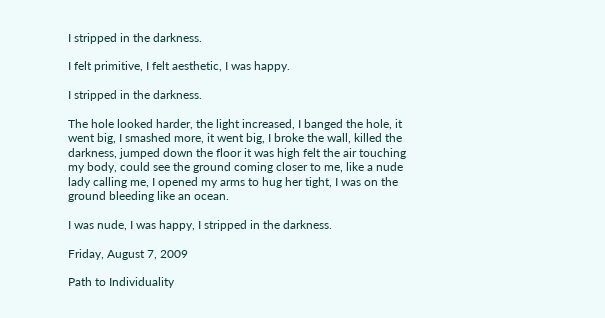I stripped in the darkness.

I felt primitive, I felt aesthetic, I was happy.

I stripped in the darkness.

The hole looked harder, the light increased, I banged the hole, it went big, I smashed more, it went big, I broke the wall, killed the darkness, jumped down the floor it was high felt the air touching my body, could see the ground coming closer to me, like a nude lady calling me, I opened my arms to hug her tight, I was on the ground bleeding like an ocean.

I was nude, I was happy, I stripped in the darkness.

Friday, August 7, 2009

Path to Individuality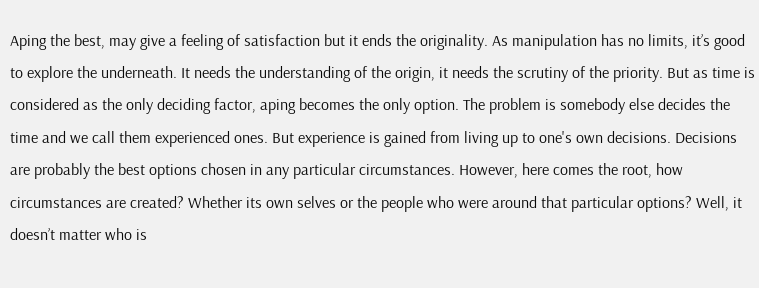Aping the best, may give a feeling of satisfaction but it ends the originality. As manipulation has no limits, it’s good to explore the underneath. It needs the understanding of the origin, it needs the scrutiny of the priority. But as time is considered as the only deciding factor, aping becomes the only option. The problem is somebody else decides the time and we call them experienced ones. But experience is gained from living up to one's own decisions. Decisions are probably the best options chosen in any particular circumstances. However, here comes the root, how circumstances are created? Whether its own selves or the people who were around that particular options? Well, it doesn’t matter who is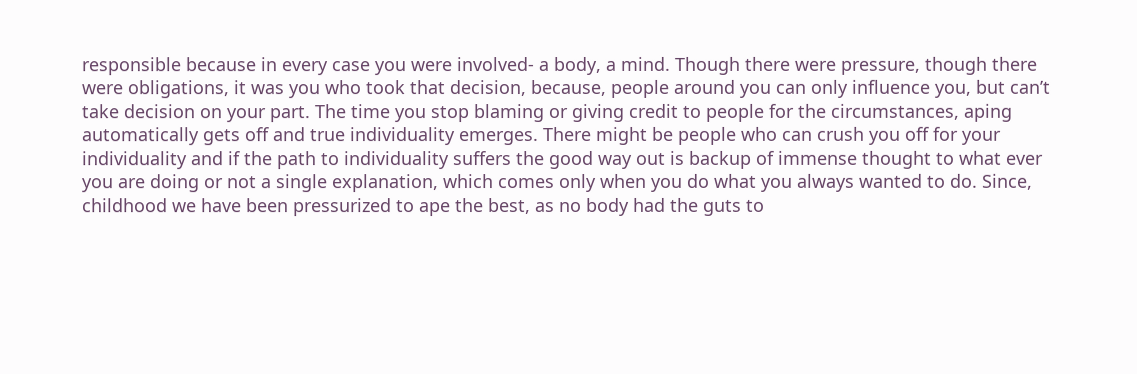responsible because in every case you were involved- a body, a mind. Though there were pressure, though there were obligations, it was you who took that decision, because, people around you can only influence you, but can’t take decision on your part. The time you stop blaming or giving credit to people for the circumstances, aping automatically gets off and true individuality emerges. There might be people who can crush you off for your individuality and if the path to individuality suffers the good way out is backup of immense thought to what ever you are doing or not a single explanation, which comes only when you do what you always wanted to do. Since, childhood we have been pressurized to ape the best, as no body had the guts to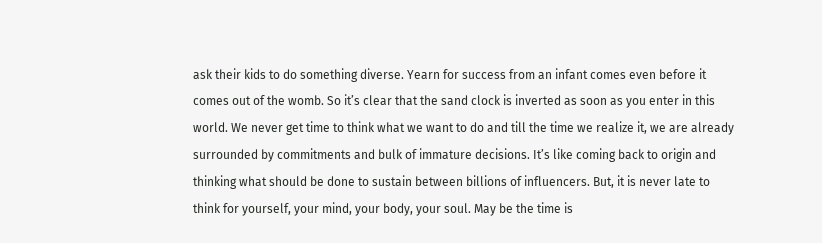ask their kids to do something diverse. Yearn for success from an infant comes even before it comes out of the womb. So it’s clear that the sand clock is inverted as soon as you enter in this world. We never get time to think what we want to do and till the time we realize it, we are already surrounded by commitments and bulk of immature decisions. It’s like coming back to origin and thinking what should be done to sustain between billions of influencers. But, it is never late to think for yourself, your mind, your body, your soul. May be the time is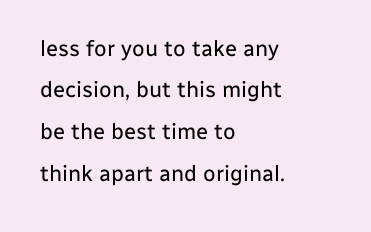less for you to take any decision, but this might be the best time to think apart and original.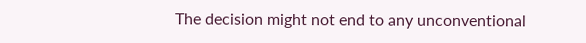The decision might not end to any unconventional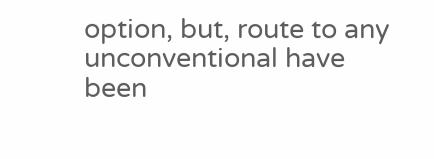option, but, route to any unconventional have been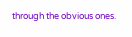through the obvious ones.